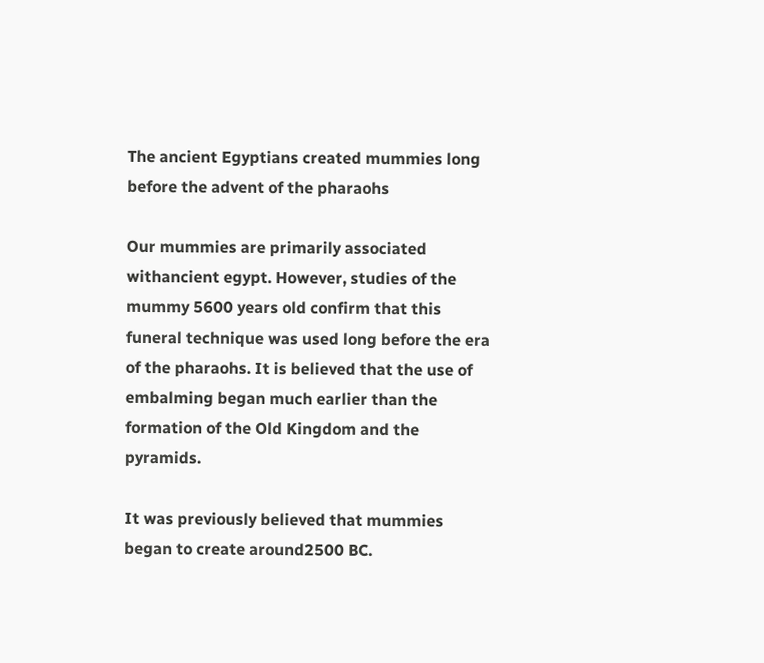The ancient Egyptians created mummies long before the advent of the pharaohs

Our mummies are primarily associated withancient egypt. However, studies of the mummy 5600 years old confirm that this funeral technique was used long before the era of the pharaohs. It is believed that the use of embalming began much earlier than the formation of the Old Kingdom and the pyramids.

It was previously believed that mummies began to create around2500 BC.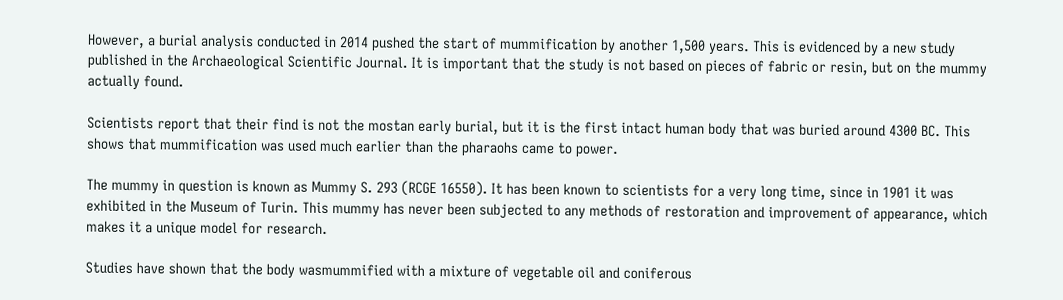However, a burial analysis conducted in 2014 pushed the start of mummification by another 1,500 years. This is evidenced by a new study published in the Archaeological Scientific Journal. It is important that the study is not based on pieces of fabric or resin, but on the mummy actually found.

Scientists report that their find is not the mostan early burial, but it is the first intact human body that was buried around 4300 BC. This shows that mummification was used much earlier than the pharaohs came to power.

The mummy in question is known as Mummy S. 293 (RCGE 16550). It has been known to scientists for a very long time, since in 1901 it was exhibited in the Museum of Turin. This mummy has never been subjected to any methods of restoration and improvement of appearance, which makes it a unique model for research.

Studies have shown that the body wasmummified with a mixture of vegetable oil and coniferous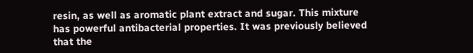resin, as well as aromatic plant extract and sugar. This mixture has powerful antibacterial properties. It was previously believed that the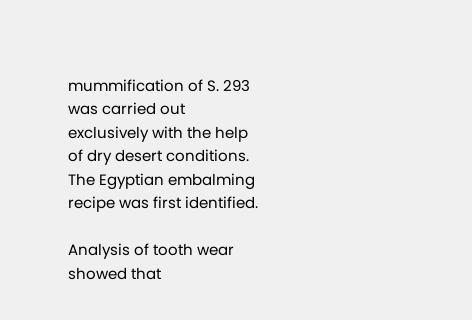mummification of S. 293 was carried out exclusively with the help of dry desert conditions. The Egyptian embalming recipe was first identified.

Analysis of tooth wear showed that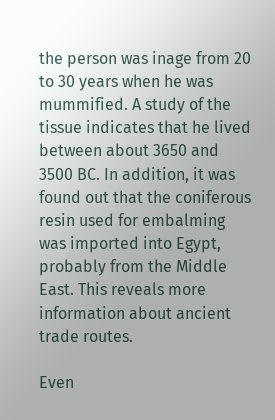the person was inage from 20 to 30 years when he was mummified. A study of the tissue indicates that he lived between about 3650 and 3500 BC. In addition, it was found out that the coniferous resin used for embalming was imported into Egypt, probably from the Middle East. This reveals more information about ancient trade routes.

Even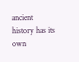ancient history has its own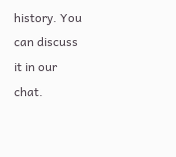history. You can discuss it in our chat.